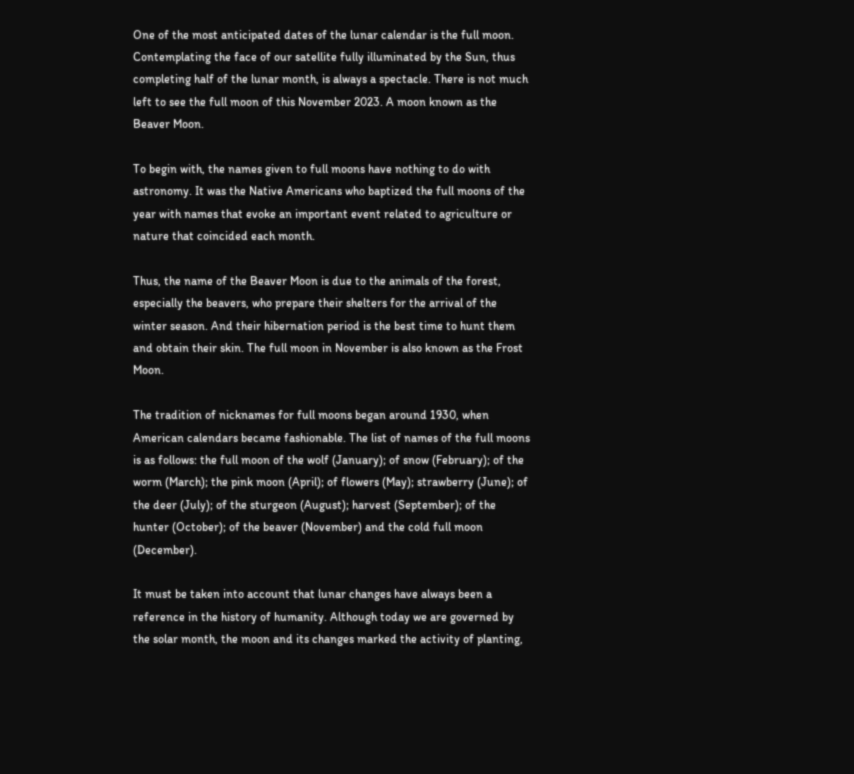One of the most anticipated dates of the lunar calendar is the full moon. Contemplating the face of our satellite fully illuminated by the Sun, thus completing half of the lunar month, is always a spectacle. There is not much left to see the full moon of this November 2023. A moon known as the Beaver Moon.

To begin with, the names given to full moons have nothing to do with astronomy. It was the Native Americans who baptized the full moons of the year with names that evoke an important event related to agriculture or nature that coincided each month.

Thus, the name of the Beaver Moon is due to the animals of the forest, especially the beavers, who prepare their shelters for the arrival of the winter season. And their hibernation period is the best time to hunt them and obtain their skin. The full moon in November is also known as the Frost Moon.

The tradition of nicknames for full moons began around 1930, when American calendars became fashionable. The list of names of the full moons is as follows: the full moon of the wolf (January); of snow (February); of the worm (March); the pink moon (April); of flowers (May); strawberry (June); of the deer (July); of the sturgeon (August); harvest (September); of the hunter (October); of the beaver (November) and the cold full moon (December).

It must be taken into account that lunar changes have always been a reference in the history of humanity. Although today we are governed by the solar month, the moon and its changes marked the activity of planting,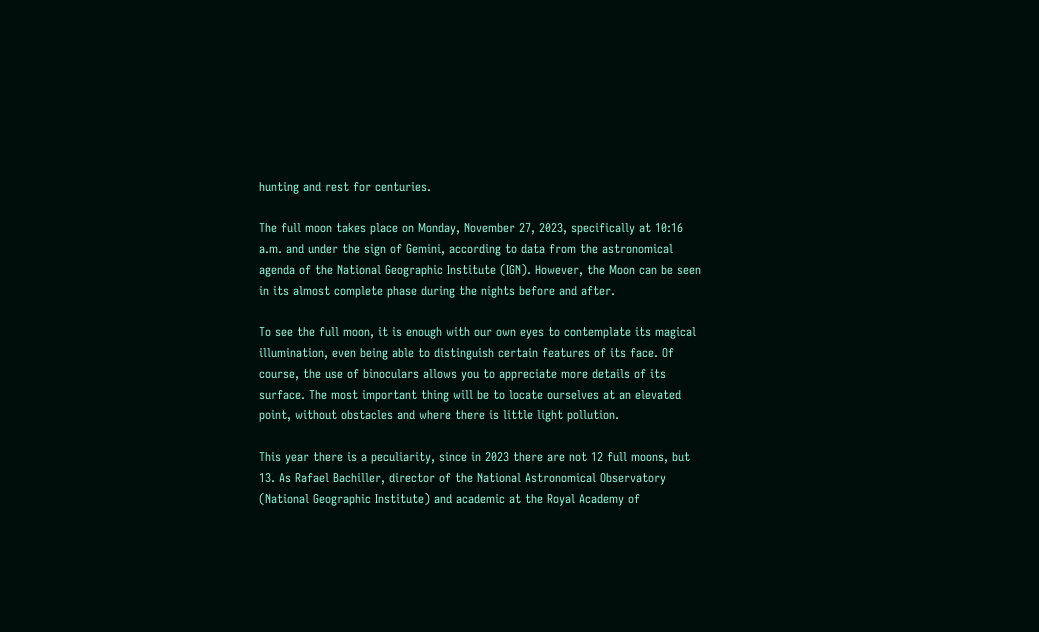hunting and rest for centuries.

The full moon takes place on Monday, November 27, 2023, specifically at 10:16 a.m. and under the sign of Gemini, according to data from the astronomical agenda of the National Geographic Institute (IGN). However, the Moon can be seen in its almost complete phase during the nights before and after.

To see the full moon, it is enough with our own eyes to contemplate its magical illumination, even being able to distinguish certain features of its face. Of course, the use of binoculars allows you to appreciate more details of its surface. The most important thing will be to locate ourselves at an elevated point, without obstacles and where there is little light pollution.

This year there is a peculiarity, since in 2023 there are not 12 full moons, but 13. As Rafael Bachiller, director of the National Astronomical Observatory (National Geographic Institute) and academic at the Royal Academy of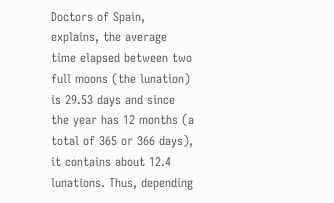Doctors of Spain, explains, the average time elapsed between two full moons (the lunation) is 29.53 days and since the year has 12 months (a total of 365 or 366 days), it contains about 12.4 lunations. Thus, depending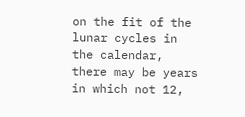on the fit of the lunar cycles in the calendar, there may be years in which not 12,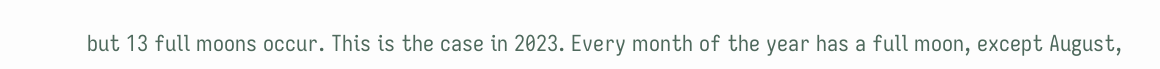but 13 full moons occur. This is the case in 2023. Every month of the year has a full moon, except August,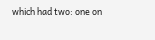which had two: one on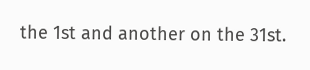the 1st and another on the 31st.